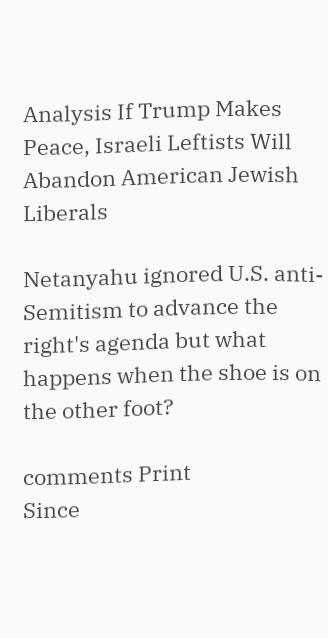Analysis If Trump Makes Peace, Israeli Leftists Will Abandon American Jewish Liberals

Netanyahu ignored U.S. anti-Semitism to advance the right's agenda but what happens when the shoe is on the other foot?

comments Print
Since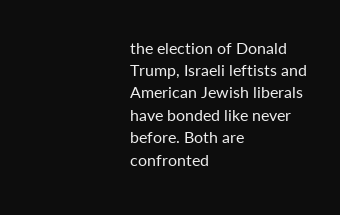the election of Donald Trump, Israeli leftists and American Jewish liberals have bonded like never before. Both are confronted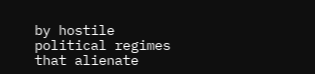by hostile political regimes that alienate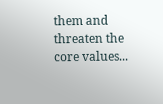them and threaten the core values...